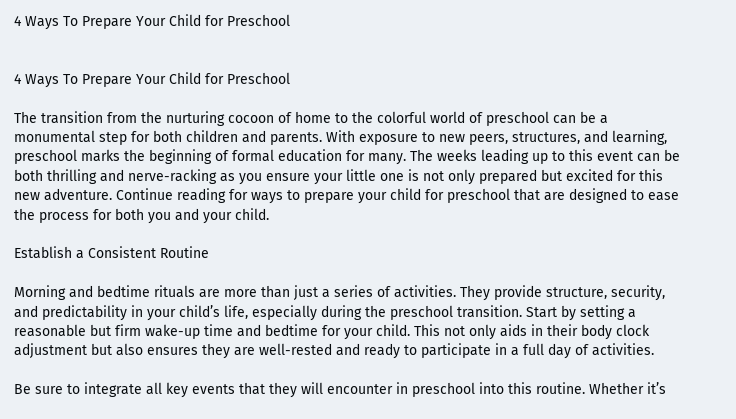4 Ways To Prepare Your Child for Preschool


4 Ways To Prepare Your Child for Preschool

The transition from the nurturing cocoon of home to the colorful world of preschool can be a monumental step for both children and parents. With exposure to new peers, structures, and learning, preschool marks the beginning of formal education for many. The weeks leading up to this event can be both thrilling and nerve-racking as you ensure your little one is not only prepared but excited for this new adventure. Continue reading for ways to prepare your child for preschool that are designed to ease the process for both you and your child.

Establish a Consistent Routine

Morning and bedtime rituals are more than just a series of activities. They provide structure, security, and predictability in your child’s life, especially during the preschool transition. Start by setting a reasonable but firm wake-up time and bedtime for your child. This not only aids in their body clock adjustment but also ensures they are well-rested and ready to participate in a full day of activities.

Be sure to integrate all key events that they will encounter in preschool into this routine. Whether it’s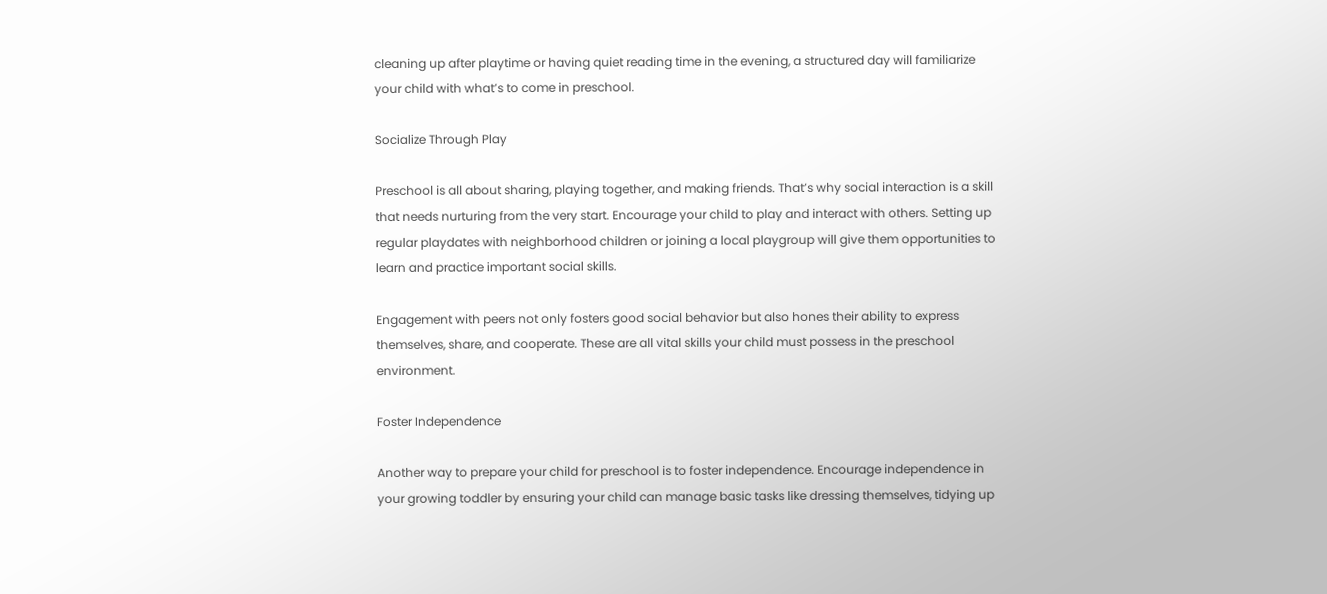cleaning up after playtime or having quiet reading time in the evening, a structured day will familiarize your child with what’s to come in preschool.

Socialize Through Play

Preschool is all about sharing, playing together, and making friends. That’s why social interaction is a skill that needs nurturing from the very start. Encourage your child to play and interact with others. Setting up regular playdates with neighborhood children or joining a local playgroup will give them opportunities to learn and practice important social skills.

Engagement with peers not only fosters good social behavior but also hones their ability to express themselves, share, and cooperate. These are all vital skills your child must possess in the preschool environment.

Foster Independence

Another way to prepare your child for preschool is to foster independence. Encourage independence in your growing toddler by ensuring your child can manage basic tasks like dressing themselves, tidying up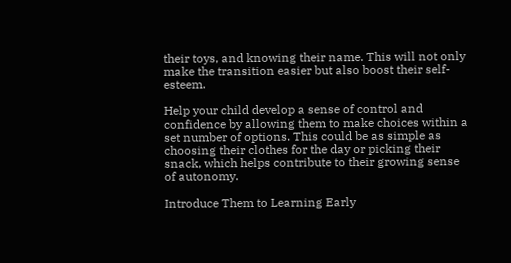their toys, and knowing their name. This will not only make the transition easier but also boost their self-esteem.

Help your child develop a sense of control and confidence by allowing them to make choices within a set number of options. This could be as simple as choosing their clothes for the day or picking their snack, which helps contribute to their growing sense of autonomy.

Introduce Them to Learning Early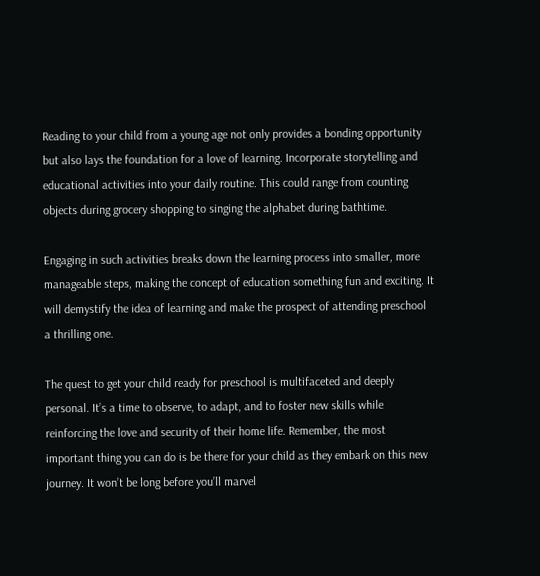Reading to your child from a young age not only provides a bonding opportunity but also lays the foundation for a love of learning. Incorporate storytelling and educational activities into your daily routine. This could range from counting objects during grocery shopping to singing the alphabet during bathtime.

Engaging in such activities breaks down the learning process into smaller, more manageable steps, making the concept of education something fun and exciting. It will demystify the idea of learning and make the prospect of attending preschool a thrilling one.

The quest to get your child ready for preschool is multifaceted and deeply personal. It’s a time to observe, to adapt, and to foster new skills while reinforcing the love and security of their home life. Remember, the most important thing you can do is be there for your child as they embark on this new journey. It won’t be long before you’ll marvel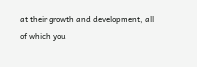at their growth and development, all of which you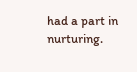had a part in nurturing.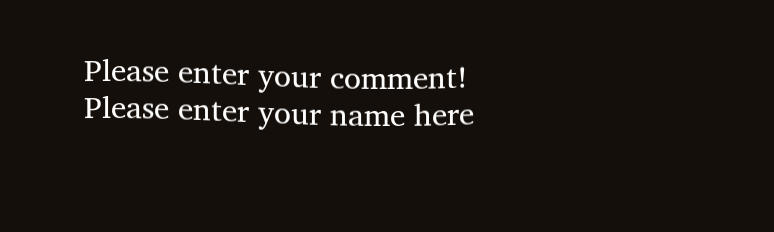Please enter your comment!
Please enter your name here